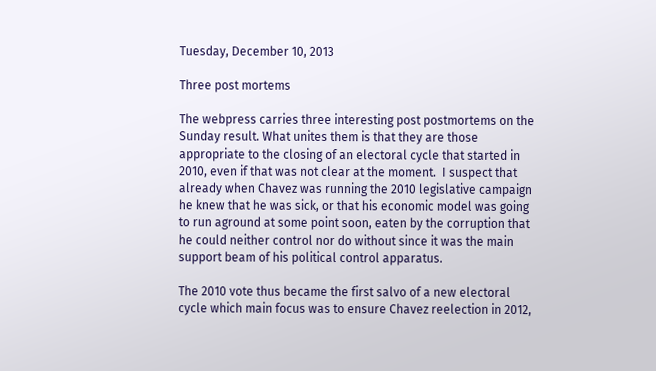Tuesday, December 10, 2013

Three post mortems

The webpress carries three interesting post postmortems on the Sunday result. What unites them is that they are those appropriate to the closing of an electoral cycle that started in 2010, even if that was not clear at the moment.  I suspect that already when Chavez was running the 2010 legislative campaign he knew that he was sick, or that his economic model was going to run aground at some point soon, eaten by the corruption that he could neither control nor do without since it was the main support beam of his political control apparatus.

The 2010 vote thus became the first salvo of a new electoral cycle which main focus was to ensure Chavez reelection in 2012,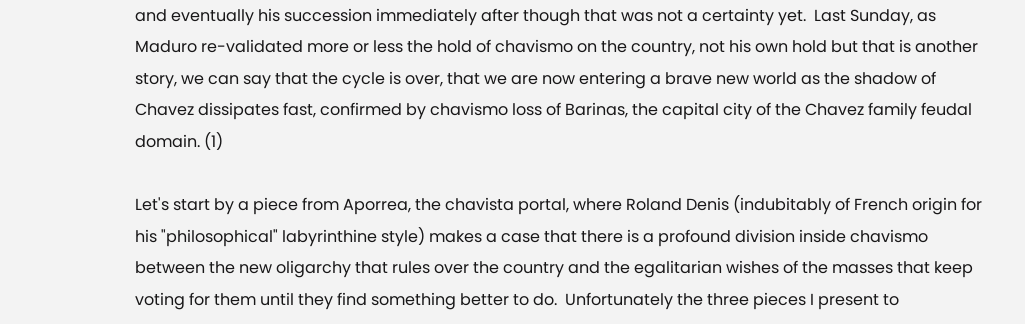and eventually his succession immediately after though that was not a certainty yet.  Last Sunday, as Maduro re-validated more or less the hold of chavismo on the country, not his own hold but that is another story, we can say that the cycle is over, that we are now entering a brave new world as the shadow of Chavez dissipates fast, confirmed by chavismo loss of Barinas, the capital city of the Chavez family feudal domain. (1)

Let's start by a piece from Aporrea, the chavista portal, where Roland Denis (indubitably of French origin for his "philosophical" labyrinthine style) makes a case that there is a profound division inside chavismo between the new oligarchy that rules over the country and the egalitarian wishes of the masses that keep voting for them until they find something better to do.  Unfortunately the three pieces I present to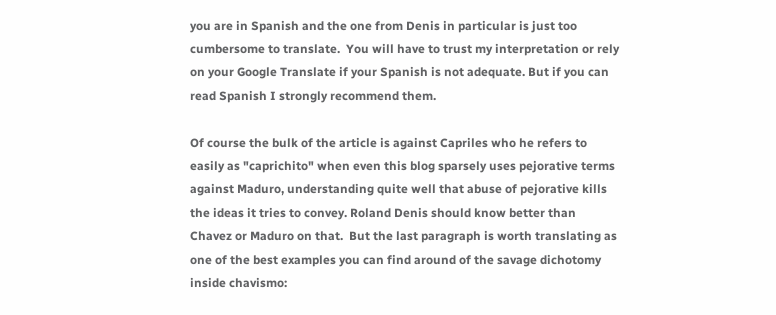you are in Spanish and the one from Denis in particular is just too cumbersome to translate.  You will have to trust my interpretation or rely on your Google Translate if your Spanish is not adequate. But if you can read Spanish I strongly recommend them.

Of course the bulk of the article is against Capriles who he refers to easily as "caprichito" when even this blog sparsely uses pejorative terms against Maduro, understanding quite well that abuse of pejorative kills the ideas it tries to convey. Roland Denis should know better than Chavez or Maduro on that.  But the last paragraph is worth translating as one of the best examples you can find around of the savage dichotomy inside chavismo: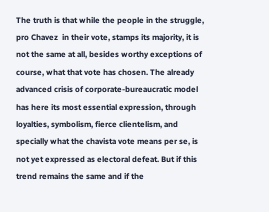The truth is that while the people in the struggle, pro Chavez  in their vote, stamps its majority, it is not the same at all, besides worthy exceptions of course, what that vote has chosen. The already advanced crisis of corporate-bureaucratic model has here its most essential expression, through loyalties, symbolism, fierce clientelism, and specially what the chavista vote means per se, is not yet expressed as electoral defeat. But if this trend remains the same and if the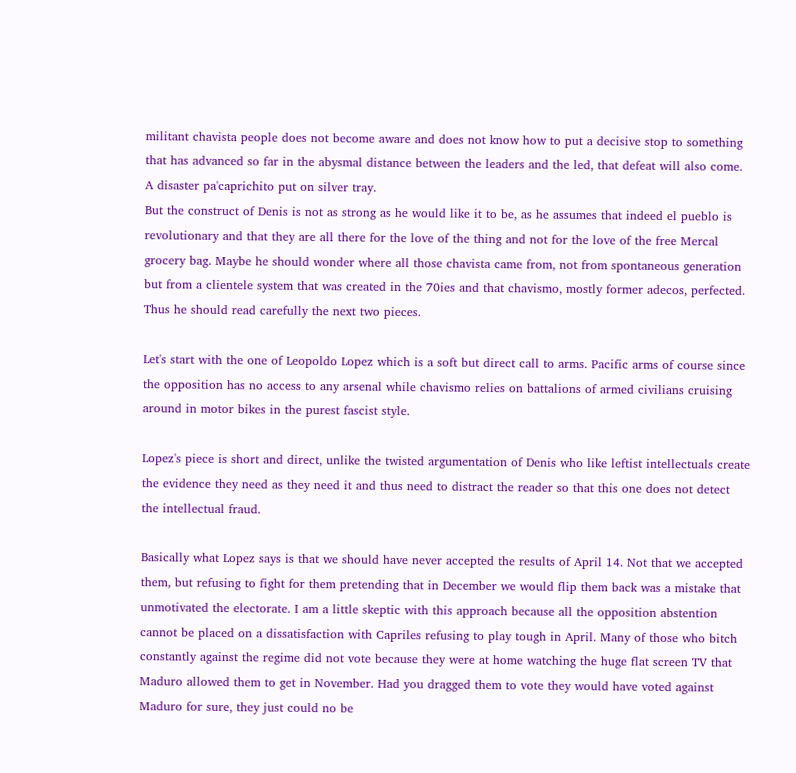militant chavista people does not become aware and does not know how to put a decisive stop to something that has advanced so far in the abysmal distance between the leaders and the led, that defeat will also come. A disaster pa'caprichito put on silver tray.
But the construct of Denis is not as strong as he would like it to be, as he assumes that indeed el pueblo is revolutionary and that they are all there for the love of the thing and not for the love of the free Mercal grocery bag. Maybe he should wonder where all those chavista came from, not from spontaneous generation but from a clientele system that was created in the 70ies and that chavismo, mostly former adecos, perfected. Thus he should read carefully the next two pieces.

Let's start with the one of Leopoldo Lopez which is a soft but direct call to arms. Pacific arms of course since the opposition has no access to any arsenal while chavismo relies on battalions of armed civilians cruising around in motor bikes in the purest fascist style.

Lopez's piece is short and direct, unlike the twisted argumentation of Denis who like leftist intellectuals create the evidence they need as they need it and thus need to distract the reader so that this one does not detect the intellectual fraud.

Basically what Lopez says is that we should have never accepted the results of April 14. Not that we accepted them, but refusing to fight for them pretending that in December we would flip them back was a mistake that unmotivated the electorate. I am a little skeptic with this approach because all the opposition abstention cannot be placed on a dissatisfaction with Capriles refusing to play tough in April. Many of those who bitch constantly against the regime did not vote because they were at home watching the huge flat screen TV that Maduro allowed them to get in November. Had you dragged them to vote they would have voted against Maduro for sure, they just could no be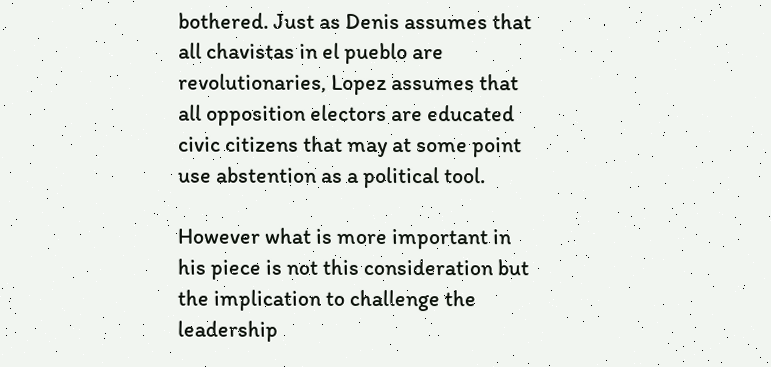bothered. Just as Denis assumes that all chavistas in el pueblo are revolutionaries, Lopez assumes that all opposition electors are educated civic citizens that may at some point use abstention as a political tool.

However what is more important in his piece is not this consideration but the implication to challenge the leadership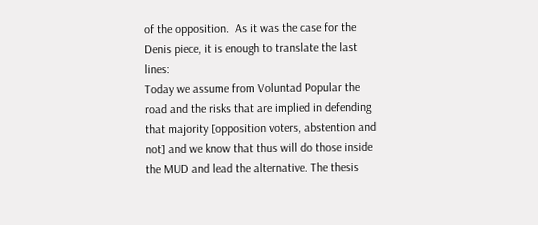of the opposition.  As it was the case for the Denis piece, it is enough to translate the last lines:
Today we assume from Voluntad Popular the road and the risks that are implied in defending that majority [opposition voters, abstention and not] and we know that thus will do those inside the MUD and lead the alternative. The thesis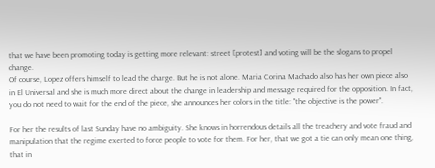that we have been promoting today is getting more relevant: street [protest] and voting will be the slogans to propel change.
Of course, Lopez offers himself to lead the charge. But he is not alone. Maria Corina Machado also has her own piece also in El Universal and she is much more direct about the change in leadership and message required for the opposition. In fact, you do not need to wait for the end of the piece, she announces her colors in the title: "the objective is the power".

For her the results of last Sunday have no ambiguity. She knows in horrendous details all the treachery and vote fraud and manipulation that the regime exerted to force people to vote for them. For her, that we got a tie can only mean one thing, that in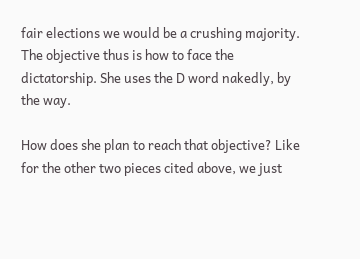fair elections we would be a crushing majority. The objective thus is how to face the dictatorship. She uses the D word nakedly, by the way.

How does she plan to reach that objective? Like for the other two pieces cited above, we just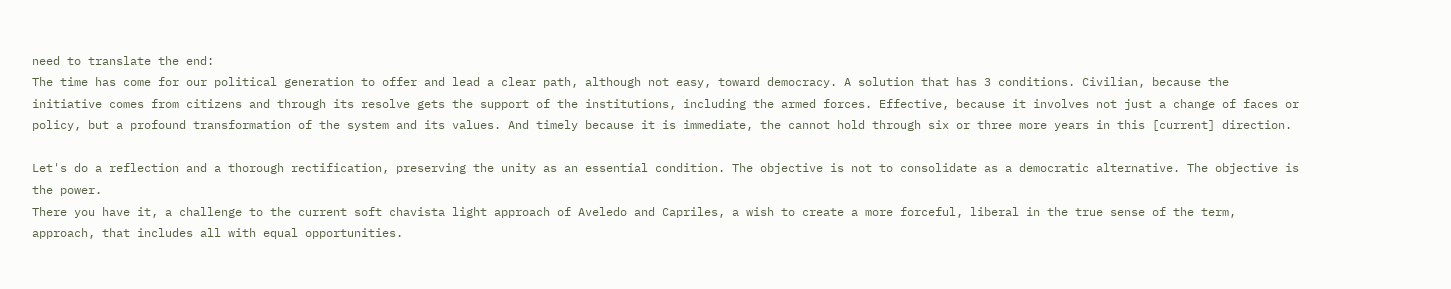need to translate the end:
The time has come for our political generation to offer and lead a clear path, although not easy, toward democracy. A solution that has 3 conditions. Civilian, because the initiative comes from citizens and through its resolve gets the support of the institutions, including the armed forces. Effective, because it involves not just a change of faces or policy, but a profound transformation of the system and its values. And timely because it is immediate, the cannot hold through six or three more years in this [current] direction.

Let's do a reflection and a thorough rectification, preserving the unity as an essential condition. The objective is not to consolidate as a democratic alternative. The objective is the power.
There you have it, a challenge to the current soft chavista light approach of Aveledo and Capriles, a wish to create a more forceful, liberal in the true sense of the term, approach, that includes all with equal opportunities.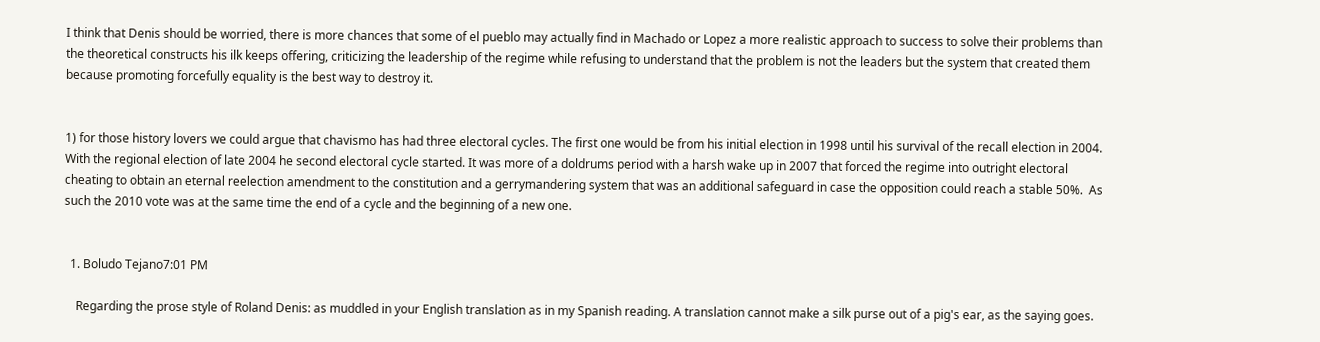I think that Denis should be worried, there is more chances that some of el pueblo may actually find in Machado or Lopez a more realistic approach to success to solve their problems than the theoretical constructs his ilk keeps offering, criticizing the leadership of the regime while refusing to understand that the problem is not the leaders but the system that created them because promoting forcefully equality is the best way to destroy it.


1) for those history lovers we could argue that chavismo has had three electoral cycles. The first one would be from his initial election in 1998 until his survival of the recall election in 2004. With the regional election of late 2004 he second electoral cycle started. It was more of a doldrums period with a harsh wake up in 2007 that forced the regime into outright electoral cheating to obtain an eternal reelection amendment to the constitution and a gerrymandering system that was an additional safeguard in case the opposition could reach a stable 50%.  As such the 2010 vote was at the same time the end of a cycle and the beginning of a new one.


  1. Boludo Tejano7:01 PM

    Regarding the prose style of Roland Denis: as muddled in your English translation as in my Spanish reading. A translation cannot make a silk purse out of a pig's ear, as the saying goes.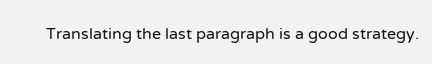Translating the last paragraph is a good strategy.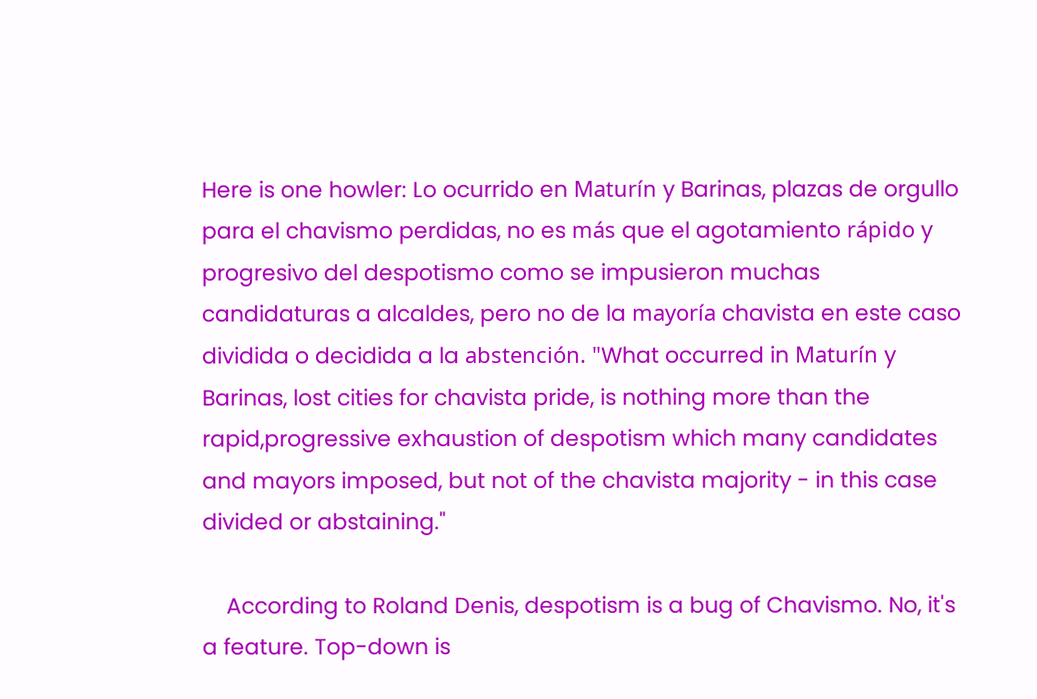Here is one howler: Lo ocurrido en Maturín y Barinas, plazas de orgullo para el chavismo perdidas, no es más que el agotamiento rápido y progresivo del despotismo como se impusieron muchas candidaturas a alcaldes, pero no de la mayoría chavista en este caso dividida o decidida a la abstención. "What occurred in Maturín y Barinas, lost cities for chavista pride, is nothing more than the rapid,progressive exhaustion of despotism which many candidates and mayors imposed, but not of the chavista majority - in this case divided or abstaining."

    According to Roland Denis, despotism is a bug of Chavismo. No, it's a feature. Top-down is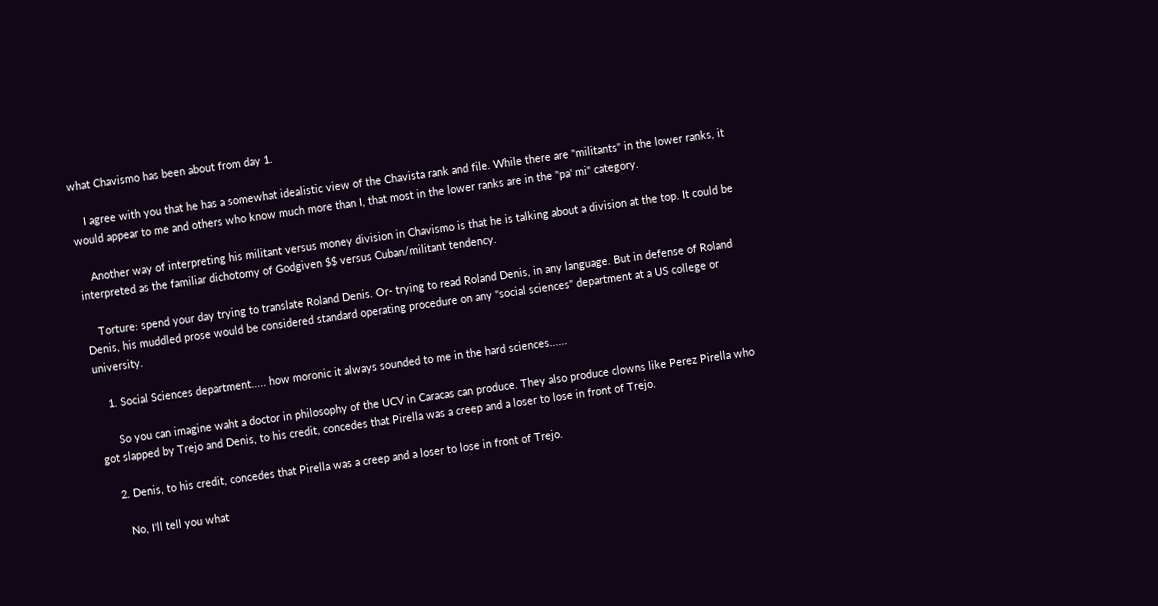what Chavismo has been about from day 1.

    I agree with you that he has a somewhat idealistic view of the Chavista rank and file. While there are "militants" in the lower ranks, it would appear to me and others who know much more than I, that most in the lower ranks are in the "pa' mi" category.

    Another way of interpreting his militant versus money division in Chavismo is that he is talking about a division at the top. It could be interpreted as the familiar dichotomy of Godgiven $$ versus Cuban/militant tendency.

    Torture: spend your day trying to translate Roland Denis. Or- trying to read Roland Denis, in any language. But in defense of Roland Denis, his muddled prose would be considered standard operating procedure on any "social sciences" department at a US college or university.

    1. Social Sciences department..... how moronic it always sounded to me in the hard sciences......

      So you can imagine waht a doctor in philosophy of the UCV in Caracas can produce. They also produce clowns like Perez Pirella who got slapped by Trejo and Denis, to his credit, concedes that Pirella was a creep and a loser to lose in front of Trejo.

    2. Denis, to his credit, concedes that Pirella was a creep and a loser to lose in front of Trejo.

      No, I'll tell you what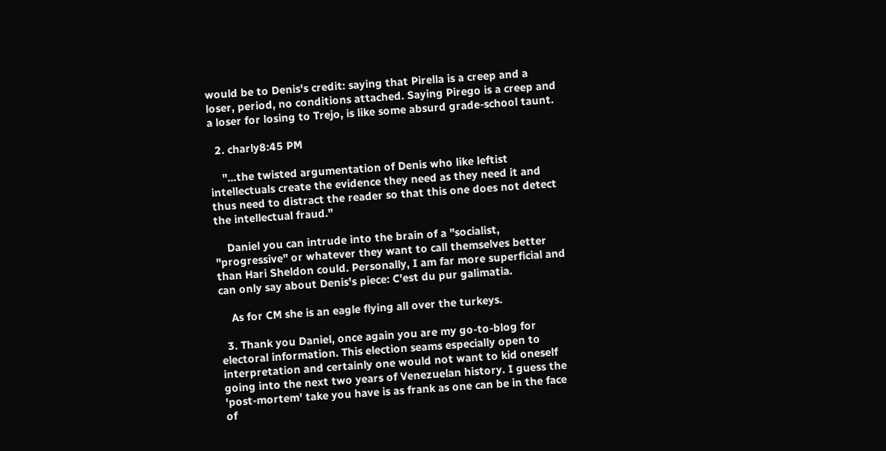would be to Denis's credit: saying that Pirella is a creep and a loser, period, no conditions attached. Saying Pirego is a creep and a loser for losing to Trejo, is like some absurd grade-school taunt.

  2. charly8:45 PM

    "...the twisted argumentation of Denis who like leftist intellectuals create the evidence they need as they need it and thus need to distract the reader so that this one does not detect the intellectual fraud."

    Daniel you can intrude into the brain of a "socialist, "progressive" or whatever they want to call themselves better than Hari Sheldon could. Personally, I am far more superficial and can only say about Denis's piece: C'est du pur galimatia.

    As for CM she is an eagle flying all over the turkeys.

  3. Thank you Daniel, once again you are my go-to-blog for electoral information. This election seams especially open to interpretation and certainly one would not want to kid oneself going into the next two years of Venezuelan history. I guess the 'post-mortem' take you have is as frank as one can be in the face of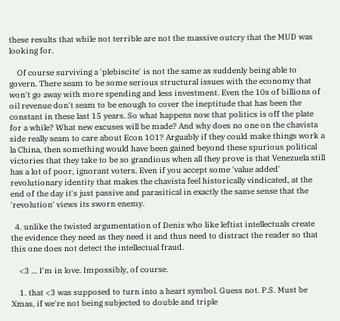these results that while not terrible are not the massive outcry that the MUD was looking for.

    Of course surviving a 'plebiscite' is not the same as suddenly being able to govern. There seam to be some serious structural issues with the economy that won't go away with more spending and less investment. Even the 10s of billions of oil revenue don't seam to be enough to cover the ineptitude that has been the constant in these last 15 years. So what happens now that politics is off the plate for a while? What new excuses will be made? And why does no one on the chavista side really seam to care about Econ 101? Arguably if they could make things work a la China, then something would have been gained beyond these spurious political victories that they take to be so grandious when all they prove is that Venezuela still has a lot of poor, ignorant voters. Even if you accept some 'value added' revolutionary identity that makes the chavista feel historically vindicated, at the end of the day it's just passive and parasitical in exactly the same sense that the 'revolution' views its sworn enemy.

  4. unlike the twisted argumentation of Denis who like leftist intellectuals create the evidence they need as they need it and thus need to distract the reader so that this one does not detect the intellectual fraud.

    <3 ... I'm in love. Impossibly, of course.

    1. that <3 was supposed to turn into a heart symbol. Guess not. P.S. Must be Xmas, if we're not being subjected to double and triple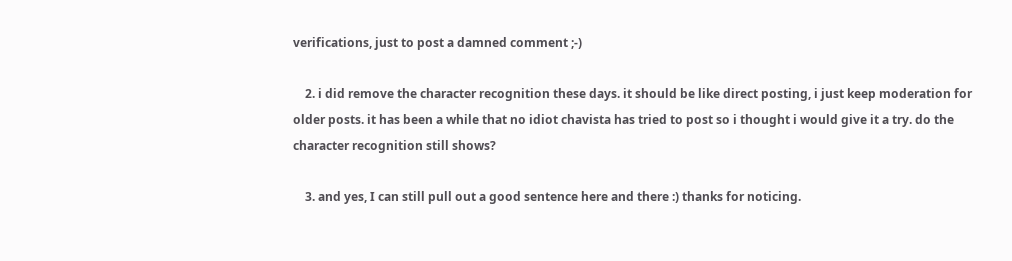verifications, just to post a damned comment ;-)

    2. i did remove the character recognition these days. it should be like direct posting, i just keep moderation for older posts. it has been a while that no idiot chavista has tried to post so i thought i would give it a try. do the character recognition still shows?

    3. and yes, I can still pull out a good sentence here and there :) thanks for noticing.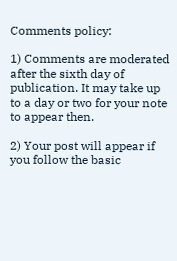Comments policy:

1) Comments are moderated after the sixth day of publication. It may take up to a day or two for your note to appear then.

2) Your post will appear if you follow the basic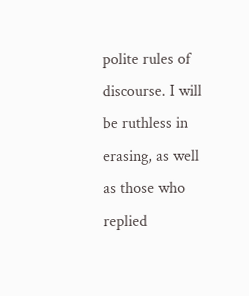polite rules of discourse. I will be ruthless in erasing, as well as those who replied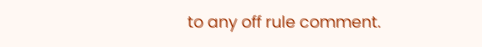to any off rule comment.